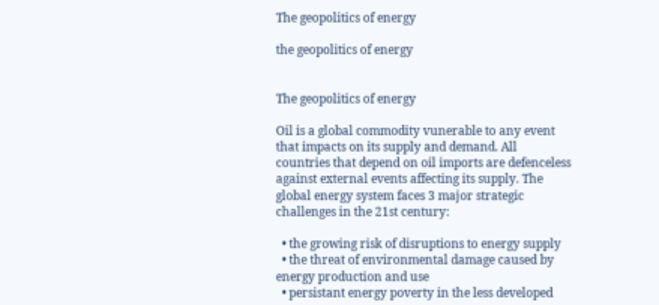The geopolitics of energy

the geopolitics of energy


The geopolitics of energy

Oil is a global commodity vunerable to any event that impacts on its supply and demand. All countries that depend on oil imports are defenceless against external events affecting its supply. The global energy system faces 3 major strategic challenges in the 21st century:

  • the growing risk of disruptions to energy supply
  • the threat of environmental damage caused by energy production and use
  • persistant energy poverty in the less developed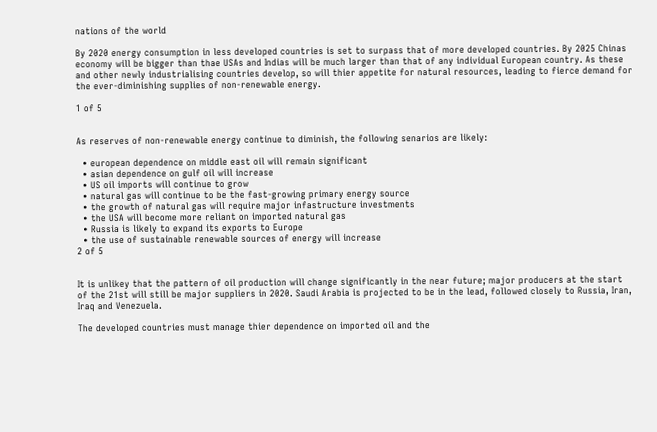nations of the world

By 2020 energy consumption in less developed countries is set to surpass that of more developed countries. By 2025 Chinas economy will be bigger than thae USAs and Indias will be much larger than that of any individual European country. As these and other newly industrialising countries develop, so will thier appetite for natural resources, leading to fierce demand for the ever-diminishing supplies of non-renewable energy.

1 of 5


As reserves of non-renewable energy continue to diminish, the following senarios are likely:

  • european dependence on middle east oil will remain significant
  • asian dependence on gulf oil will increase
  • US oil imports will continue to grow
  • natural gas will continue to be the fast-growing primary energy source
  • the growth of natural gas will require major infastructure investments
  • the USA will become more reliant on imported natural gas
  • Russia is likely to expand its exports to Europe
  • the use of sustainable renewable sources of energy will increase
2 of 5


It is unlikey that the pattern of oil production will change significantly in the near future; major producers at the start of the 21st will still be major suppliers in 2020. Saudi Arabia is projected to be in the lead, followed closely to Russia, Iran, Iraq and Venezuela.

The developed countries must manage thier dependence on imported oil and the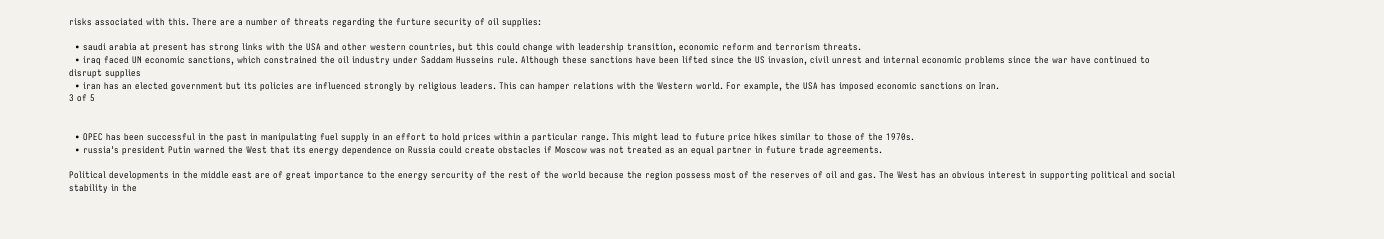risks associated with this. There are a number of threats regarding the furture security of oil supplies:

  • saudi arabia at present has strong links with the USA and other western countries, but this could change with leadership transition, economic reform and terrorism threats.
  • iraq faced UN economic sanctions, which constrained the oil industry under Saddam Husseins rule. Although these sanctions have been lifted since the US invasion, civil unrest and internal economic problems since the war have continued to disrupt supplies
  • iran has an elected government but its policies are influenced strongly by religious leaders. This can hamper relations with the Western world. For example, the USA has imposed economic sanctions on Iran.
3 of 5


  • OPEC has been successful in the past in manipulating fuel supply in an effort to hold prices within a particular range. This might lead to future price hikes similar to those of the 1970s.
  • russia's president Putin warned the West that its energy dependence on Russia could create obstacles if Moscow was not treated as an equal partner in future trade agreements.

Political developments in the middle east are of great importance to the energy sercurity of the rest of the world because the region possess most of the reserves of oil and gas. The West has an obvious interest in supporting political and social stability in the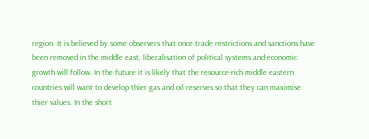region. It is believed by some observers that once trade restrictions and sanctions have been removed in the middle east, liberalisation of political systems and economic growth will follow. In the future it is likely that the resource-rich middle eastern countries will want to develop thier gas and oil reserves so that they can maximise thier values. In the short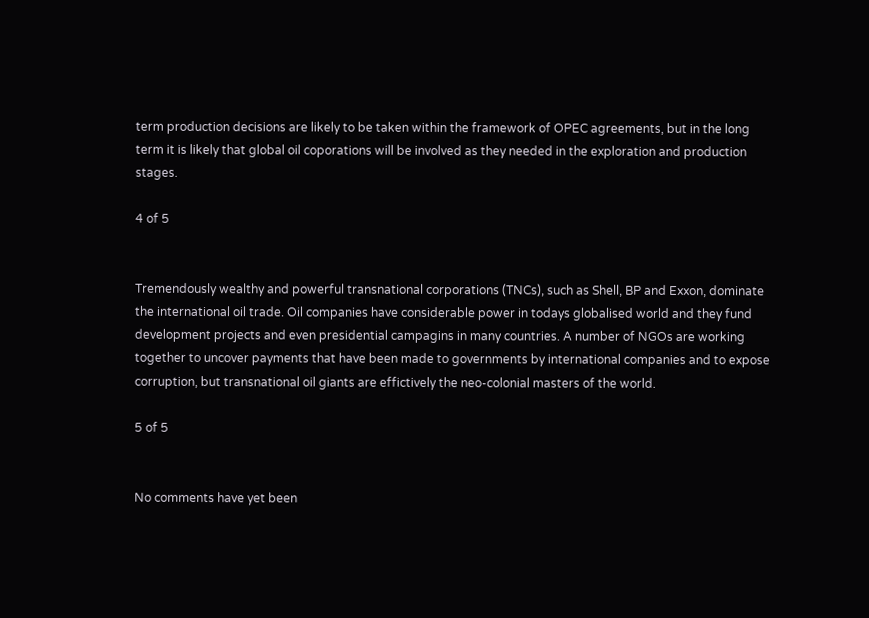term production decisions are likely to be taken within the framework of OPEC agreements, but in the long term it is likely that global oil coporations will be involved as they needed in the exploration and production stages.

4 of 5


Tremendously wealthy and powerful transnational corporations (TNCs), such as Shell, BP and Exxon, dominate the international oil trade. Oil companies have considerable power in todays globalised world and they fund development projects and even presidential campagins in many countries. A number of NGOs are working together to uncover payments that have been made to governments by international companies and to expose corruption, but transnational oil giants are effictively the neo-colonial masters of the world.

5 of 5


No comments have yet been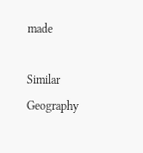made

Similar Geography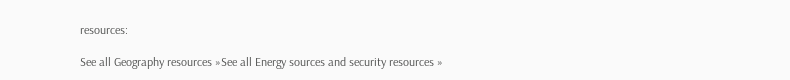resources:

See all Geography resources »See all Energy sources and security resources »